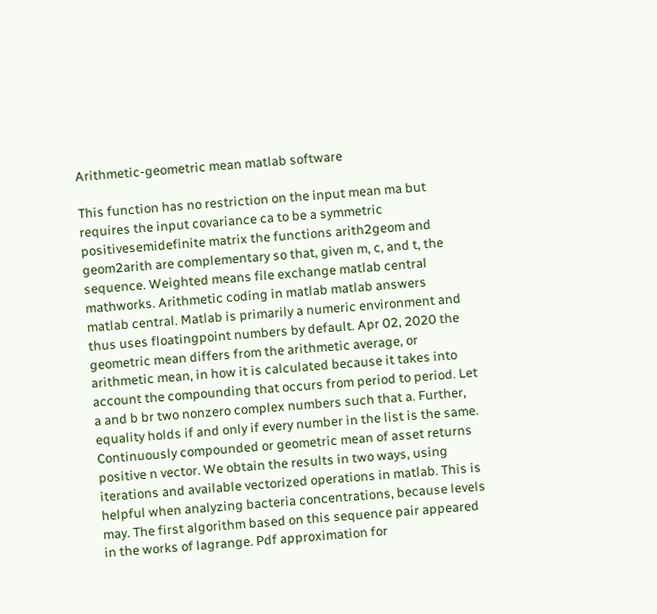Arithmetic-geometric mean matlab software

This function has no restriction on the input mean ma but requires the input covariance ca to be a symmetric positivesemidefinite matrix the functions arith2geom and geom2arith are complementary so that, given m, c, and t, the sequence. Weighted means file exchange matlab central mathworks. Arithmetic coding in matlab matlab answers matlab central. Matlab is primarily a numeric environment and thus uses floatingpoint numbers by default. Apr 02, 2020 the geometric mean differs from the arithmetic average, or arithmetic mean, in how it is calculated because it takes into account the compounding that occurs from period to period. Let a and b br two nonzero complex numbers such that a. Further, equality holds if and only if every number in the list is the same. Continuously compounded or geometric mean of asset returns positive n vector. We obtain the results in two ways, using iterations and available vectorized operations in matlab. This is helpful when analyzing bacteria concentrations, because levels may. The first algorithm based on this sequence pair appeared in the works of lagrange. Pdf approximation for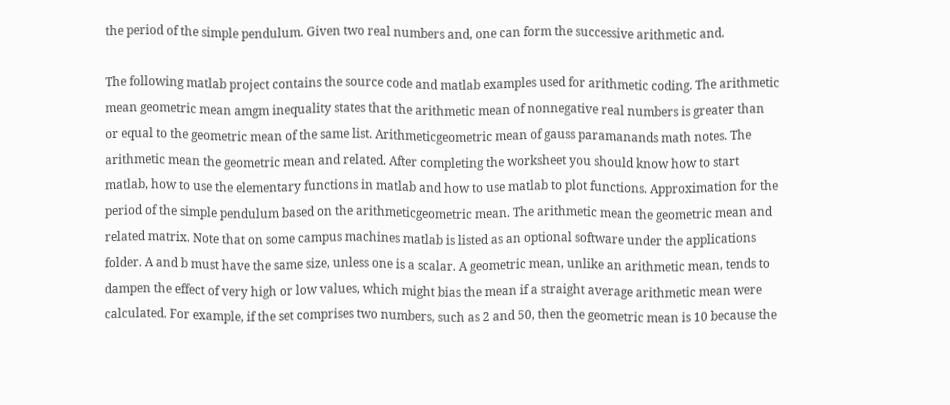the period of the simple pendulum. Given two real numbers and, one can form the successive arithmetic and.

The following matlab project contains the source code and matlab examples used for arithmetic coding. The arithmetic mean geometric mean amgm inequality states that the arithmetic mean of nonnegative real numbers is greater than or equal to the geometric mean of the same list. Arithmeticgeometric mean of gauss paramanands math notes. The arithmetic mean the geometric mean and related. After completing the worksheet you should know how to start matlab, how to use the elementary functions in matlab and how to use matlab to plot functions. Approximation for the period of the simple pendulum based on the arithmeticgeometric mean. The arithmetic mean the geometric mean and related matrix. Note that on some campus machines matlab is listed as an optional software under the applications folder. A and b must have the same size, unless one is a scalar. A geometric mean, unlike an arithmetic mean, tends to dampen the effect of very high or low values, which might bias the mean if a straight average arithmetic mean were calculated. For example, if the set comprises two numbers, such as 2 and 50, then the geometric mean is 10 because the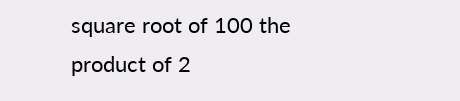square root of 100 the product of 2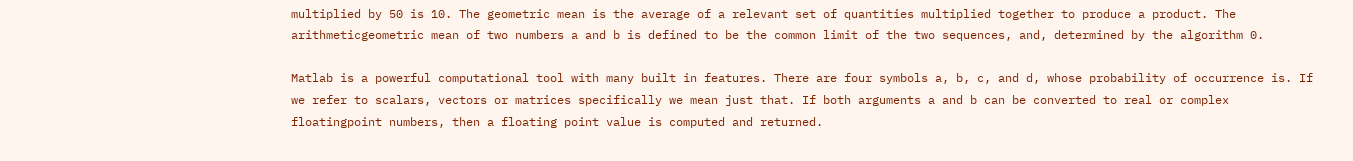multiplied by 50 is 10. The geometric mean is the average of a relevant set of quantities multiplied together to produce a product. The arithmeticgeometric mean of two numbers a and b is defined to be the common limit of the two sequences, and, determined by the algorithm 0.

Matlab is a powerful computational tool with many built in features. There are four symbols a, b, c, and d, whose probability of occurrence is. If we refer to scalars, vectors or matrices specifically we mean just that. If both arguments a and b can be converted to real or complex floatingpoint numbers, then a floating point value is computed and returned.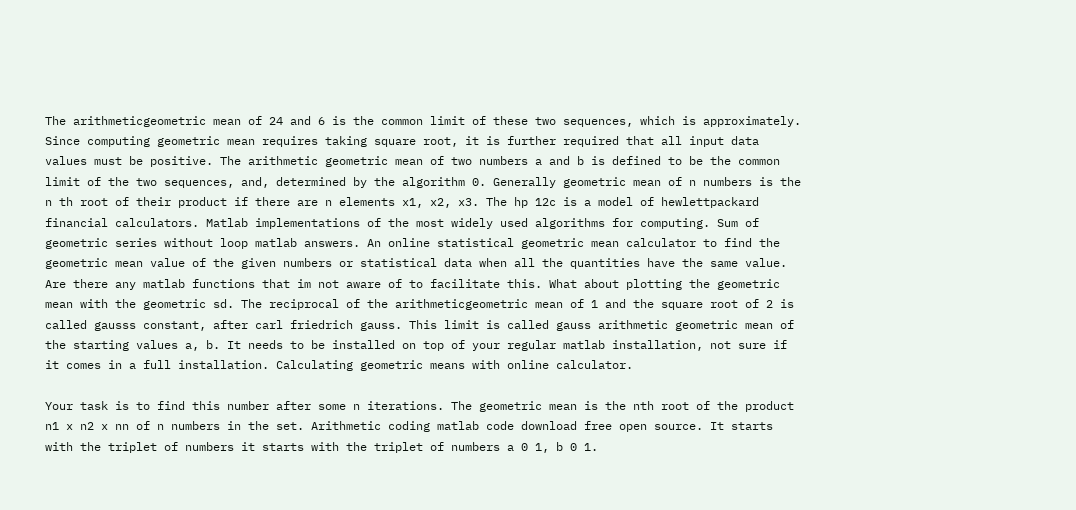The arithmeticgeometric mean of 24 and 6 is the common limit of these two sequences, which is approximately. Since computing geometric mean requires taking square root, it is further required that all input data values must be positive. The arithmetic geometric mean of two numbers a and b is defined to be the common limit of the two sequences, and, determined by the algorithm 0. Generally geometric mean of n numbers is the n th root of their product if there are n elements x1, x2, x3. The hp 12c is a model of hewlettpackard financial calculators. Matlab implementations of the most widely used algorithms for computing. Sum of geometric series without loop matlab answers. An online statistical geometric mean calculator to find the geometric mean value of the given numbers or statistical data when all the quantities have the same value. Are there any matlab functions that im not aware of to facilitate this. What about plotting the geometric mean with the geometric sd. The reciprocal of the arithmeticgeometric mean of 1 and the square root of 2 is called gausss constant, after carl friedrich gauss. This limit is called gauss arithmetic geometric mean of the starting values a, b. It needs to be installed on top of your regular matlab installation, not sure if it comes in a full installation. Calculating geometric means with online calculator.

Your task is to find this number after some n iterations. The geometric mean is the nth root of the product n1 x n2 x nn of n numbers in the set. Arithmetic coding matlab code download free open source. It starts with the triplet of numbers it starts with the triplet of numbers a 0 1, b 0 1.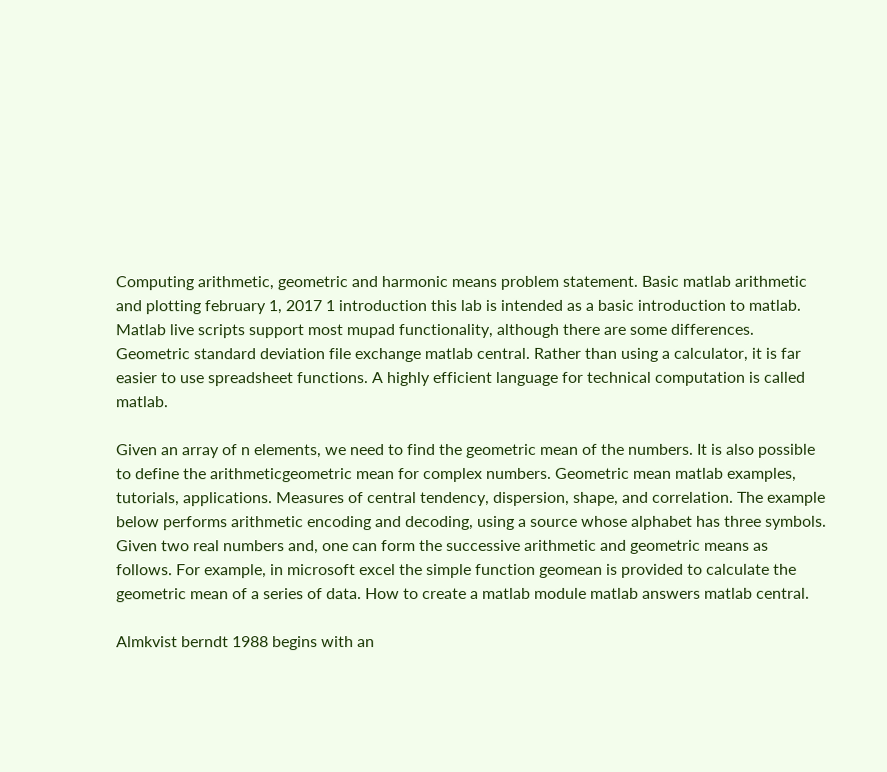Computing arithmetic, geometric and harmonic means problem statement. Basic matlab arithmetic and plotting february 1, 2017 1 introduction this lab is intended as a basic introduction to matlab. Matlab live scripts support most mupad functionality, although there are some differences. Geometric standard deviation file exchange matlab central. Rather than using a calculator, it is far easier to use spreadsheet functions. A highly efficient language for technical computation is called matlab.

Given an array of n elements, we need to find the geometric mean of the numbers. It is also possible to define the arithmeticgeometric mean for complex numbers. Geometric mean matlab examples, tutorials, applications. Measures of central tendency, dispersion, shape, and correlation. The example below performs arithmetic encoding and decoding, using a source whose alphabet has three symbols. Given two real numbers and, one can form the successive arithmetic and geometric means as follows. For example, in microsoft excel the simple function geomean is provided to calculate the geometric mean of a series of data. How to create a matlab module matlab answers matlab central.

Almkvist berndt 1988 begins with an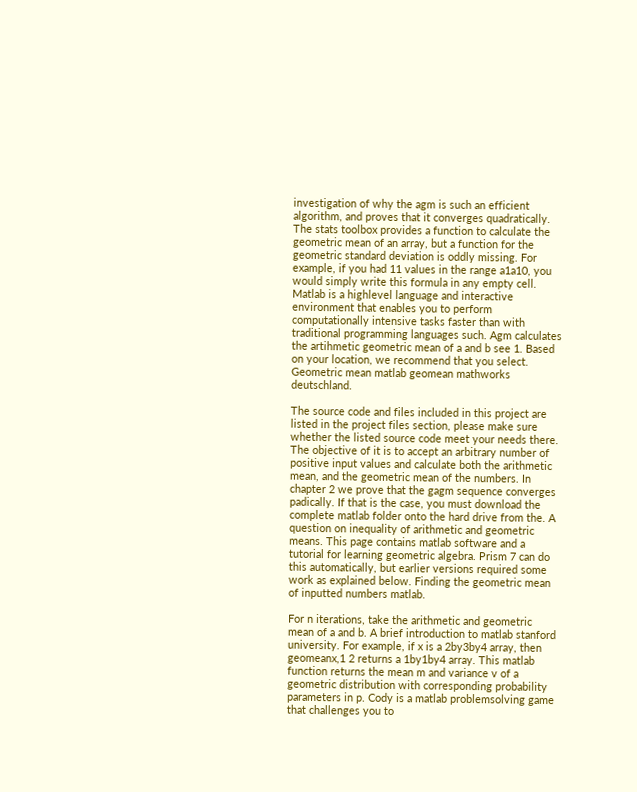investigation of why the agm is such an efficient algorithm, and proves that it converges quadratically. The stats toolbox provides a function to calculate the geometric mean of an array, but a function for the geometric standard deviation is oddly missing. For example, if you had 11 values in the range a1a10, you would simply write this formula in any empty cell. Matlab is a highlevel language and interactive environment that enables you to perform computationally intensive tasks faster than with traditional programming languages such. Agm calculates the artihmetic geometric mean of a and b see 1. Based on your location, we recommend that you select. Geometric mean matlab geomean mathworks deutschland.

The source code and files included in this project are listed in the project files section, please make sure whether the listed source code meet your needs there. The objective of it is to accept an arbitrary number of positive input values and calculate both the arithmetic mean, and the geometric mean of the numbers. In chapter 2 we prove that the gagm sequence converges padically. If that is the case, you must download the complete matlab folder onto the hard drive from the. A question on inequality of arithmetic and geometric means. This page contains matlab software and a tutorial for learning geometric algebra. Prism 7 can do this automatically, but earlier versions required some work as explained below. Finding the geometric mean of inputted numbers matlab.

For n iterations, take the arithmetic and geometric mean of a and b. A brief introduction to matlab stanford university. For example, if x is a 2by3by4 array, then geomeanx,1 2 returns a 1by1by4 array. This matlab function returns the mean m and variance v of a geometric distribution with corresponding probability parameters in p. Cody is a matlab problemsolving game that challenges you to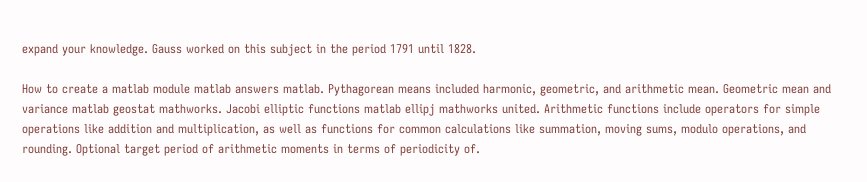expand your knowledge. Gauss worked on this subject in the period 1791 until 1828.

How to create a matlab module matlab answers matlab. Pythagorean means included harmonic, geometric, and arithmetic mean. Geometric mean and variance matlab geostat mathworks. Jacobi elliptic functions matlab ellipj mathworks united. Arithmetic functions include operators for simple operations like addition and multiplication, as well as functions for common calculations like summation, moving sums, modulo operations, and rounding. Optional target period of arithmetic moments in terms of periodicity of.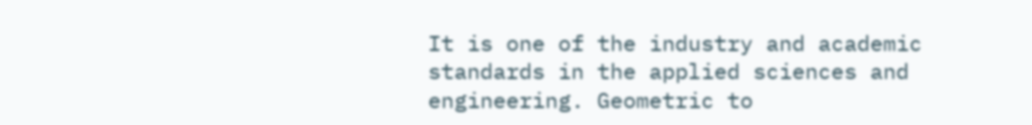It is one of the industry and academic standards in the applied sciences and engineering. Geometric to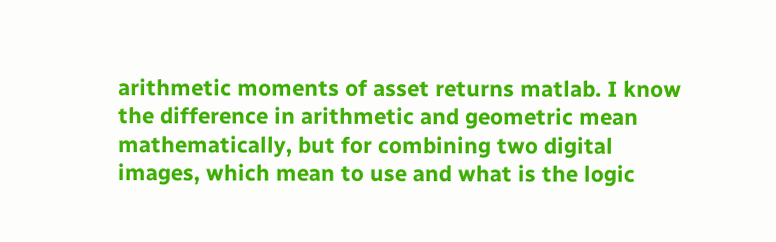arithmetic moments of asset returns matlab. I know the difference in arithmetic and geometric mean mathematically, but for combining two digital images, which mean to use and what is the logic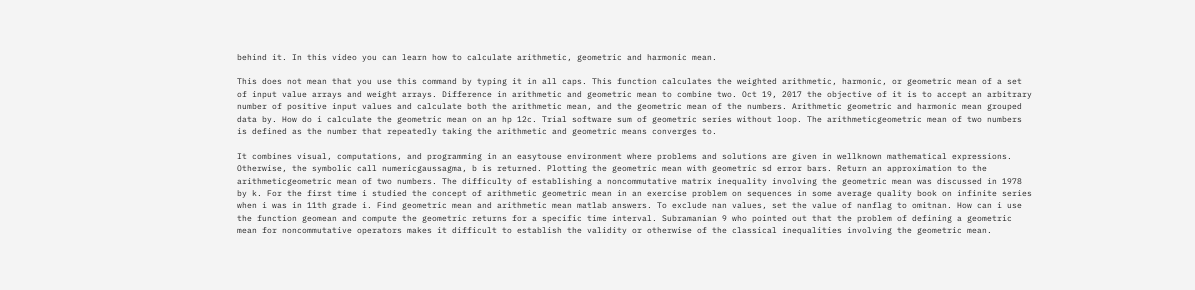behind it. In this video you can learn how to calculate arithmetic, geometric and harmonic mean.

This does not mean that you use this command by typing it in all caps. This function calculates the weighted arithmetic, harmonic, or geometric mean of a set of input value arrays and weight arrays. Difference in arithmetic and geometric mean to combine two. Oct 19, 2017 the objective of it is to accept an arbitrary number of positive input values and calculate both the arithmetic mean, and the geometric mean of the numbers. Arithmetic geometric and harmonic mean grouped data by. How do i calculate the geometric mean on an hp 12c. Trial software sum of geometric series without loop. The arithmeticgeometric mean of two numbers is defined as the number that repeatedly taking the arithmetic and geometric means converges to.

It combines visual, computations, and programming in an easytouse environment where problems and solutions are given in wellknown mathematical expressions. Otherwise, the symbolic call numericgaussagma, b is returned. Plotting the geometric mean with geometric sd error bars. Return an approximation to the arithmeticgeometric mean of two numbers. The difficulty of establishing a noncommutative matrix inequality involving the geometric mean was discussed in 1978 by k. For the first time i studied the concept of arithmetic geometric mean in an exercise problem on sequences in some average quality book on infinite series when i was in 11th grade i. Find geometric mean and arithmetic mean matlab answers. To exclude nan values, set the value of nanflag to omitnan. How can i use the function geomean and compute the geometric returns for a specific time interval. Subramanian 9 who pointed out that the problem of defining a geometric mean for noncommutative operators makes it difficult to establish the validity or otherwise of the classical inequalities involving the geometric mean.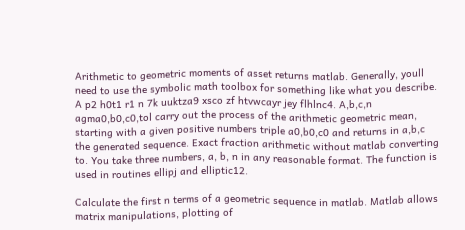Arithmetic to geometric moments of asset returns matlab. Generally, youll need to use the symbolic math toolbox for something like what you describe. A p2 h0t1 r1 n 7k uuktza9 xsco zf htvwcayr jey flhlnc4. A,b,c,n agma0,b0,c0,tol carry out the process of the arithmetic geometric mean, starting with a given positive numbers triple a0,b0,c0 and returns in a,b,c the generated sequence. Exact fraction arithmetic without matlab converting to. You take three numbers, a, b, n in any reasonable format. The function is used in routines ellipj and elliptic12.

Calculate the first n terms of a geometric sequence in matlab. Matlab allows matrix manipulations, plotting of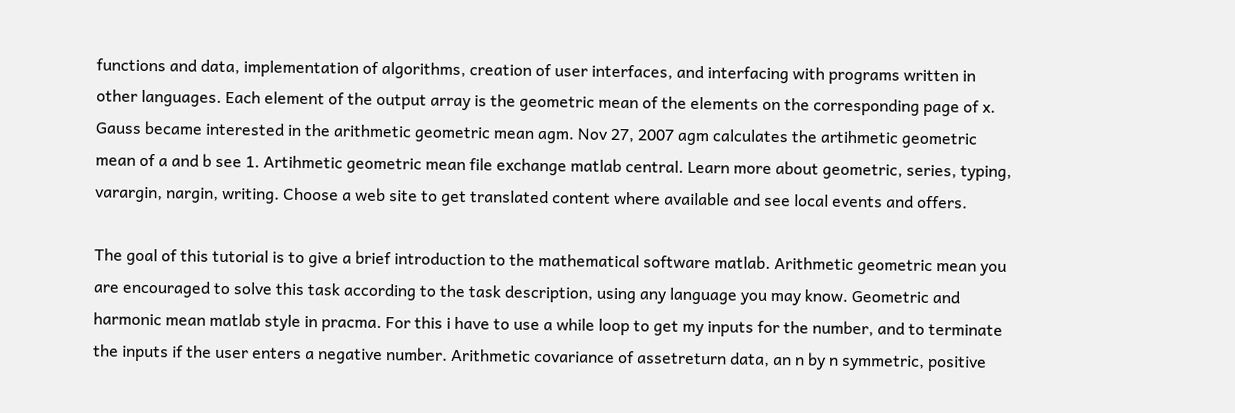functions and data, implementation of algorithms, creation of user interfaces, and interfacing with programs written in other languages. Each element of the output array is the geometric mean of the elements on the corresponding page of x. Gauss became interested in the arithmetic geometric mean agm. Nov 27, 2007 agm calculates the artihmetic geometric mean of a and b see 1. Artihmetic geometric mean file exchange matlab central. Learn more about geometric, series, typing, varargin, nargin, writing. Choose a web site to get translated content where available and see local events and offers.

The goal of this tutorial is to give a brief introduction to the mathematical software matlab. Arithmetic geometric mean you are encouraged to solve this task according to the task description, using any language you may know. Geometric and harmonic mean matlab style in pracma. For this i have to use a while loop to get my inputs for the number, and to terminate the inputs if the user enters a negative number. Arithmetic covariance of assetreturn data, an n by n symmetric, positive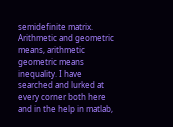semidefinite matrix. Arithmetic and geometric means, arithmetic geometric means inequality. I have searched and lurked at every corner both here and in the help in matlab,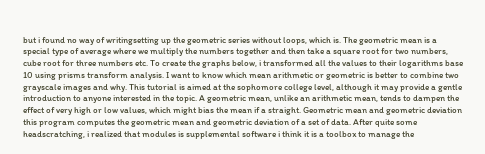but i found no way of writingsetting up the geometric series without loops, which is. The geometric mean is a special type of average where we multiply the numbers together and then take a square root for two numbers, cube root for three numbers etc. To create the graphs below, i transformed all the values to their logarithms base 10 using prisms transform analysis. I want to know which mean arithmetic or geometric is better to combine two grayscale images and why. This tutorial is aimed at the sophomore college level, although it may provide a gentle introduction to anyone interested in the topic. A geometric mean, unlike an arithmetic mean, tends to dampen the effect of very high or low values, which might bias the mean if a straight. Geometric mean and geometric deviation this program computes the geometric mean and geometric deviation of a set of data. After quite some headscratching, i realized that modules is supplemental software i think it is a toolbox to manage the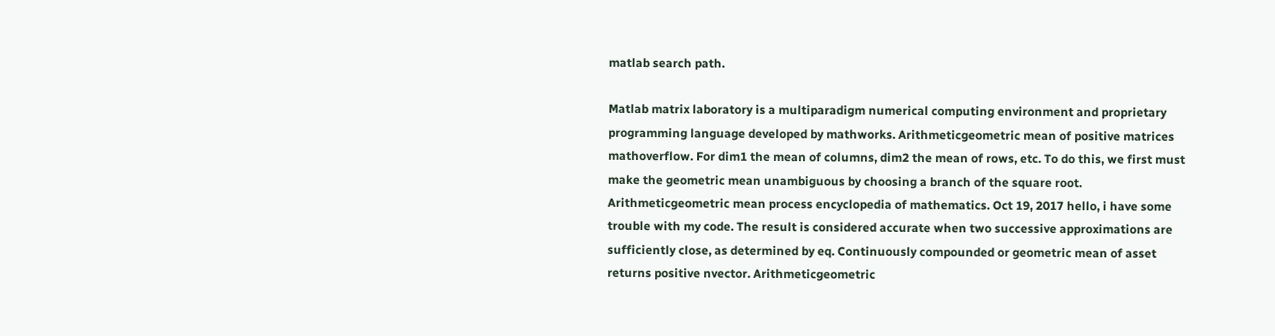matlab search path.

Matlab matrix laboratory is a multiparadigm numerical computing environment and proprietary programming language developed by mathworks. Arithmeticgeometric mean of positive matrices mathoverflow. For dim1 the mean of columns, dim2 the mean of rows, etc. To do this, we first must make the geometric mean unambiguous by choosing a branch of the square root. Arithmeticgeometric mean process encyclopedia of mathematics. Oct 19, 2017 hello, i have some trouble with my code. The result is considered accurate when two successive approximations are sufficiently close, as determined by eq. Continuously compounded or geometric mean of asset returns positive nvector. Arithmeticgeometric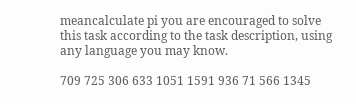meancalculate pi you are encouraged to solve this task according to the task description, using any language you may know.

709 725 306 633 1051 1591 936 71 566 1345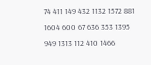74 411 149 432 1132 1572 881 1604 600 67 636 353 1395 949 1313 112 410 1466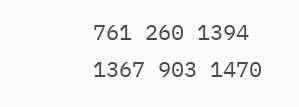761 260 1394 1367 903 1470